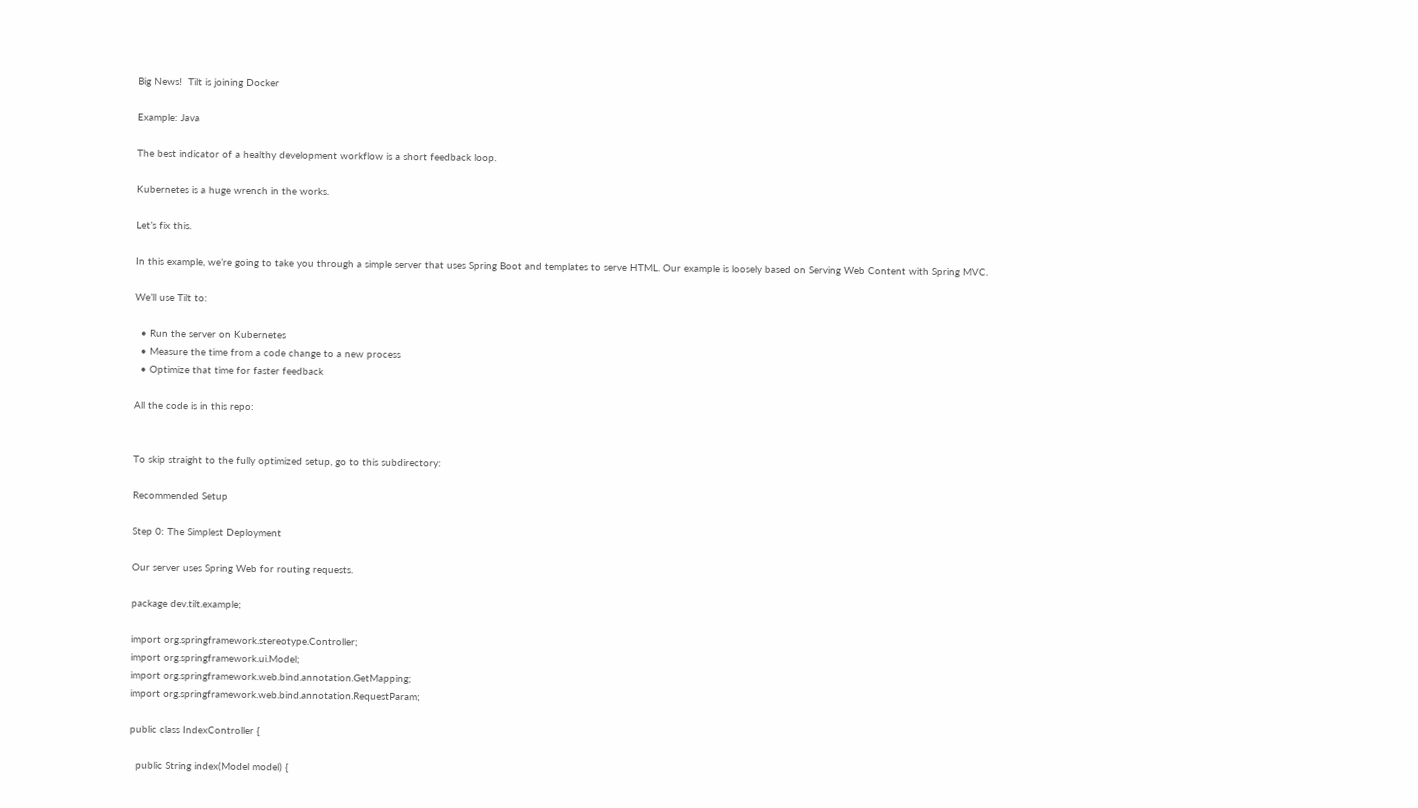Big News!  Tilt is joining Docker

Example: Java

The best indicator of a healthy development workflow is a short feedback loop.

Kubernetes is a huge wrench in the works.

Let’s fix this.

In this example, we’re going to take you through a simple server that uses Spring Boot and templates to serve HTML. Our example is loosely based on Serving Web Content with Spring MVC.

We’ll use Tilt to:

  • Run the server on Kubernetes
  • Measure the time from a code change to a new process
  • Optimize that time for faster feedback

All the code is in this repo:


To skip straight to the fully optimized setup, go to this subdirectory:

Recommended Setup

Step 0: The Simplest Deployment

Our server uses Spring Web for routing requests.

package dev.tilt.example;

import org.springframework.stereotype.Controller;
import org.springframework.ui.Model;
import org.springframework.web.bind.annotation.GetMapping;
import org.springframework.web.bind.annotation.RequestParam;

public class IndexController {

  public String index(Model model) {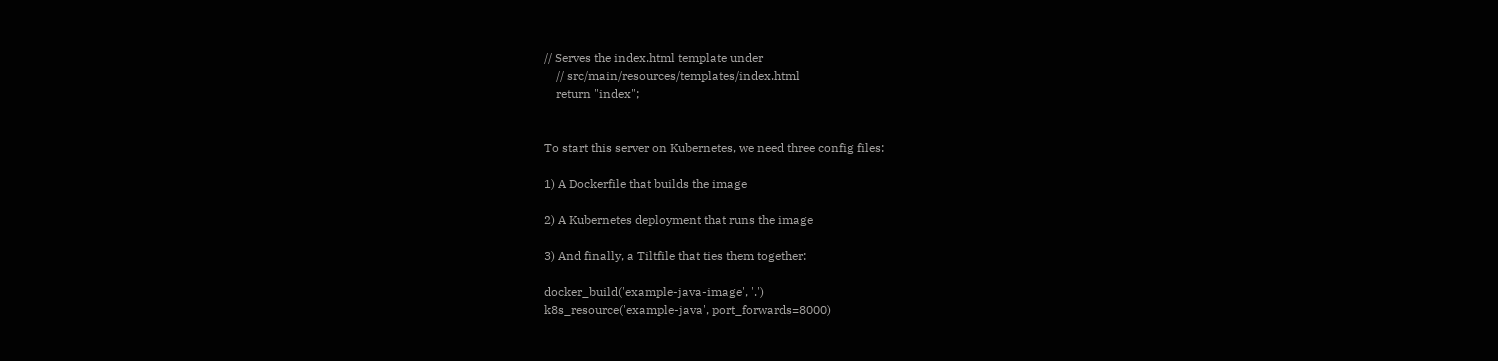// Serves the index.html template under
    // src/main/resources/templates/index.html
    return "index";


To start this server on Kubernetes, we need three config files:

1) A Dockerfile that builds the image

2) A Kubernetes deployment that runs the image

3) And finally, a Tiltfile that ties them together:

docker_build('example-java-image', '.')
k8s_resource('example-java', port_forwards=8000)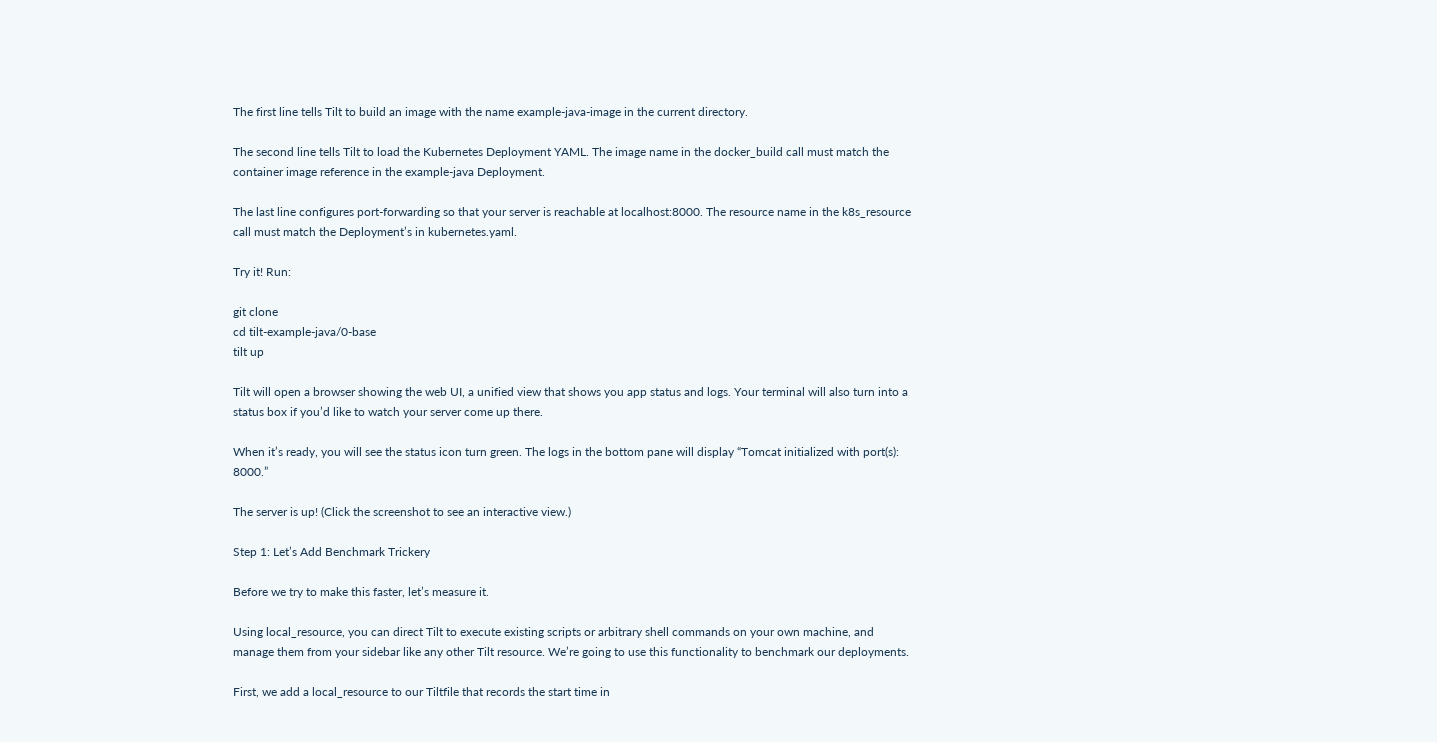The first line tells Tilt to build an image with the name example-java-image in the current directory.

The second line tells Tilt to load the Kubernetes Deployment YAML. The image name in the docker_build call must match the container image reference in the example-java Deployment.

The last line configures port-forwarding so that your server is reachable at localhost:8000. The resource name in the k8s_resource call must match the Deployment’s in kubernetes.yaml.

Try it! Run:

git clone
cd tilt-example-java/0-base
tilt up

Tilt will open a browser showing the web UI, a unified view that shows you app status and logs. Your terminal will also turn into a status box if you’d like to watch your server come up there.

When it’s ready, you will see the status icon turn green. The logs in the bottom pane will display “Tomcat initialized with port(s): 8000.”

The server is up! (Click the screenshot to see an interactive view.)

Step 1: Let’s Add Benchmark Trickery

Before we try to make this faster, let’s measure it.

Using local_resource, you can direct Tilt to execute existing scripts or arbitrary shell commands on your own machine, and manage them from your sidebar like any other Tilt resource. We’re going to use this functionality to benchmark our deployments.

First, we add a local_resource to our Tiltfile that records the start time in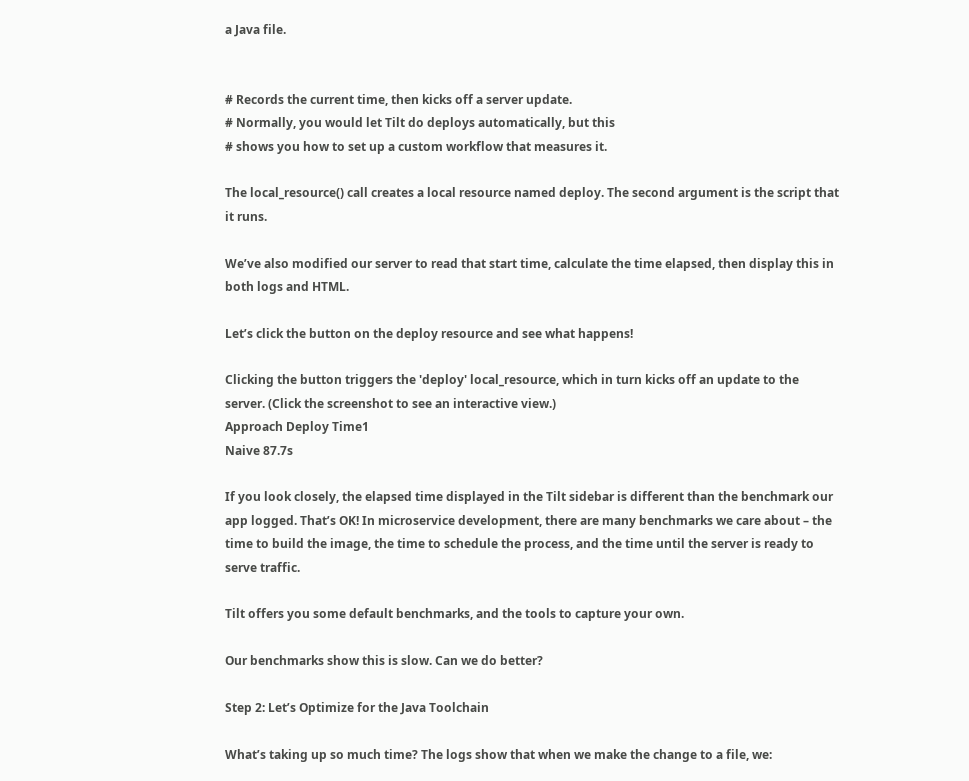a Java file.


# Records the current time, then kicks off a server update.
# Normally, you would let Tilt do deploys automatically, but this
# shows you how to set up a custom workflow that measures it.

The local_resource() call creates a local resource named deploy. The second argument is the script that it runs.

We’ve also modified our server to read that start time, calculate the time elapsed, then display this in both logs and HTML.

Let’s click the button on the deploy resource and see what happens!

Clicking the button triggers the 'deploy' local_resource, which in turn kicks off an update to the server. (Click the screenshot to see an interactive view.)
Approach Deploy Time1
Naive 87.7s

If you look closely, the elapsed time displayed in the Tilt sidebar is different than the benchmark our app logged. That’s OK! In microservice development, there are many benchmarks we care about – the time to build the image, the time to schedule the process, and the time until the server is ready to serve traffic.

Tilt offers you some default benchmarks, and the tools to capture your own.

Our benchmarks show this is slow. Can we do better?

Step 2: Let’s Optimize for the Java Toolchain

What’s taking up so much time? The logs show that when we make the change to a file, we: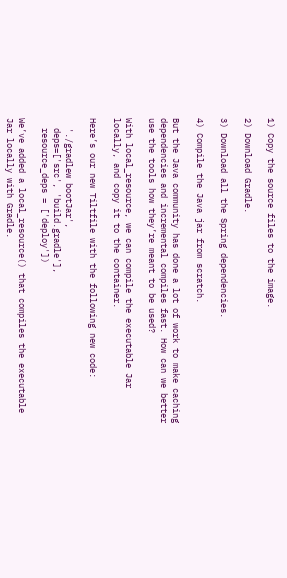1) Copy the source files to the image.

2) Download Gradle.

3) Download all the Spring dependencies.

4) Compile the Java jar from scratch.

But the Java community has done a lot of work to make caching dependencies and incremental compiles fast. How can we better use the tools how they’re meant to be used?

With local_resource, we can compile the executable Jar locally, and copy it to the container.

Here’s our new Tiltfile with the following new code:

  './gradlew bootJar',
  deps=['src', 'build.gradle'],
  resource_deps = ['deploy'])

We’ve added a local_resource() that compiles the executable Jar locally with Gradle.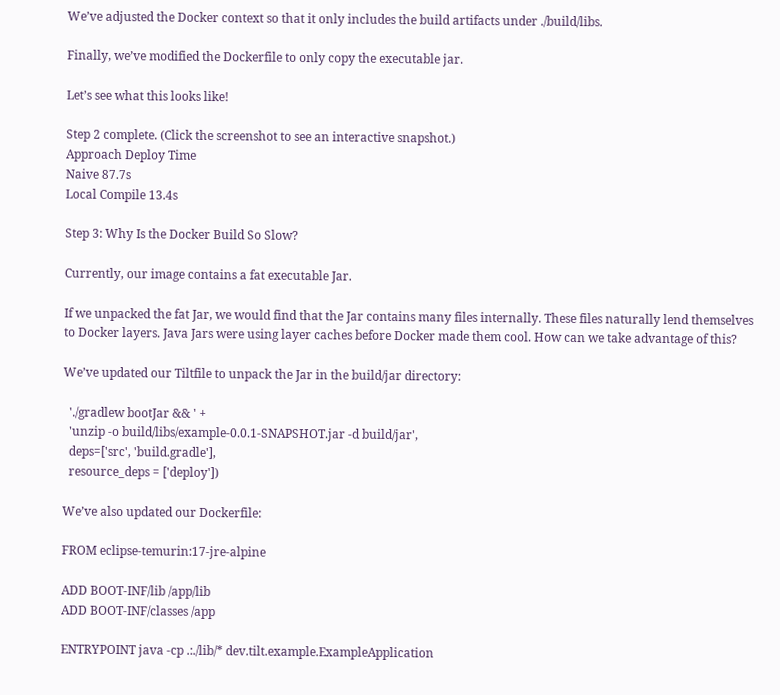We’ve adjusted the Docker context so that it only includes the build artifacts under ./build/libs.

Finally, we’ve modified the Dockerfile to only copy the executable jar.

Let’s see what this looks like!

Step 2 complete. (Click the screenshot to see an interactive snapshot.)
Approach Deploy Time
Naive 87.7s
Local Compile 13.4s

Step 3: Why Is the Docker Build So Slow?

Currently, our image contains a fat executable Jar.

If we unpacked the fat Jar, we would find that the Jar contains many files internally. These files naturally lend themselves to Docker layers. Java Jars were using layer caches before Docker made them cool. How can we take advantage of this?

We’ve updated our Tiltfile to unpack the Jar in the build/jar directory:

  './gradlew bootJar && ' +
  'unzip -o build/libs/example-0.0.1-SNAPSHOT.jar -d build/jar',
  deps=['src', 'build.gradle'],
  resource_deps = ['deploy'])

We’ve also updated our Dockerfile:

FROM eclipse-temurin:17-jre-alpine

ADD BOOT-INF/lib /app/lib
ADD BOOT-INF/classes /app

ENTRYPOINT java -cp .:./lib/* dev.tilt.example.ExampleApplication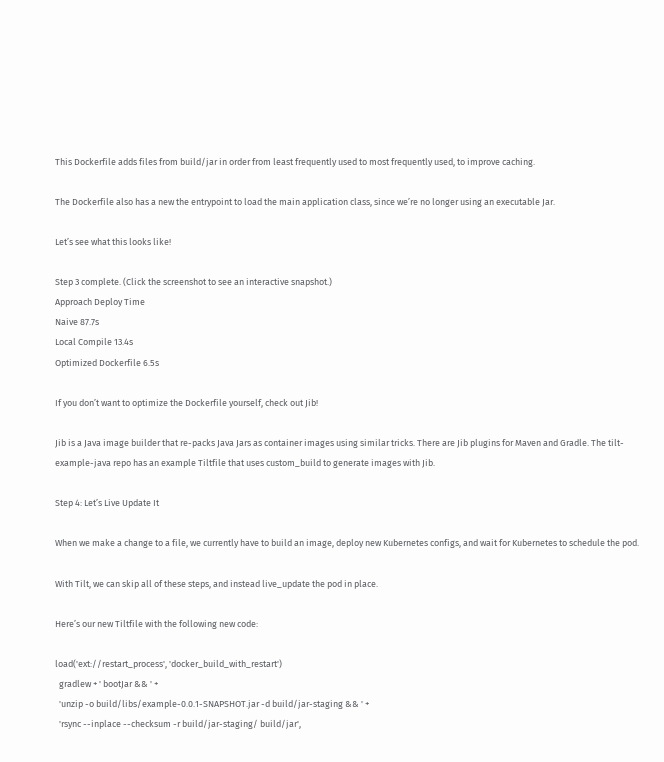This Dockerfile adds files from build/jar in order from least frequently used to most frequently used, to improve caching.

The Dockerfile also has a new the entrypoint to load the main application class, since we’re no longer using an executable Jar.

Let’s see what this looks like!

Step 3 complete. (Click the screenshot to see an interactive snapshot.)
Approach Deploy Time
Naive 87.7s
Local Compile 13.4s
Optimized Dockerfile 6.5s

If you don’t want to optimize the Dockerfile yourself, check out Jib!

Jib is a Java image builder that re-packs Java Jars as container images using similar tricks. There are Jib plugins for Maven and Gradle. The tilt-example-java repo has an example Tiltfile that uses custom_build to generate images with Jib.

Step 4: Let’s Live Update It

When we make a change to a file, we currently have to build an image, deploy new Kubernetes configs, and wait for Kubernetes to schedule the pod.

With Tilt, we can skip all of these steps, and instead live_update the pod in place.

Here’s our new Tiltfile with the following new code:

load('ext://restart_process', 'docker_build_with_restart')
  gradlew + ' bootJar && ' +
  'unzip -o build/libs/example-0.0.1-SNAPSHOT.jar -d build/jar-staging && ' +
  'rsync --inplace --checksum -r build/jar-staging/ build/jar',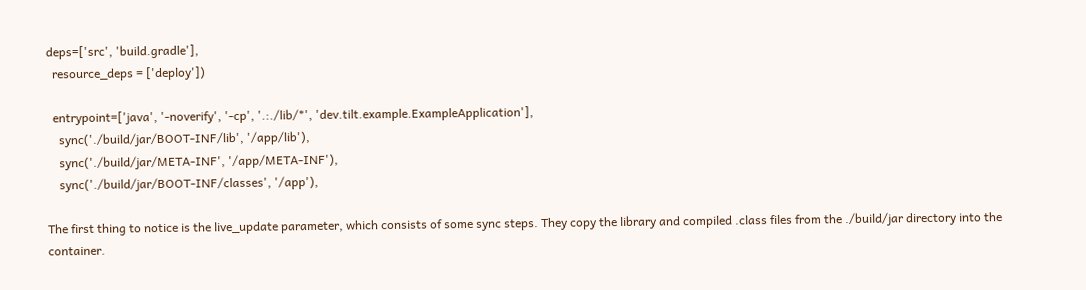deps=['src', 'build.gradle'],
  resource_deps = ['deploy'])

  entrypoint=['java', '-noverify', '-cp', '.:./lib/*', 'dev.tilt.example.ExampleApplication'],
    sync('./build/jar/BOOT-INF/lib', '/app/lib'),
    sync('./build/jar/META-INF', '/app/META-INF'),
    sync('./build/jar/BOOT-INF/classes', '/app'),

The first thing to notice is the live_update parameter, which consists of some sync steps. They copy the library and compiled .class files from the ./build/jar directory into the container.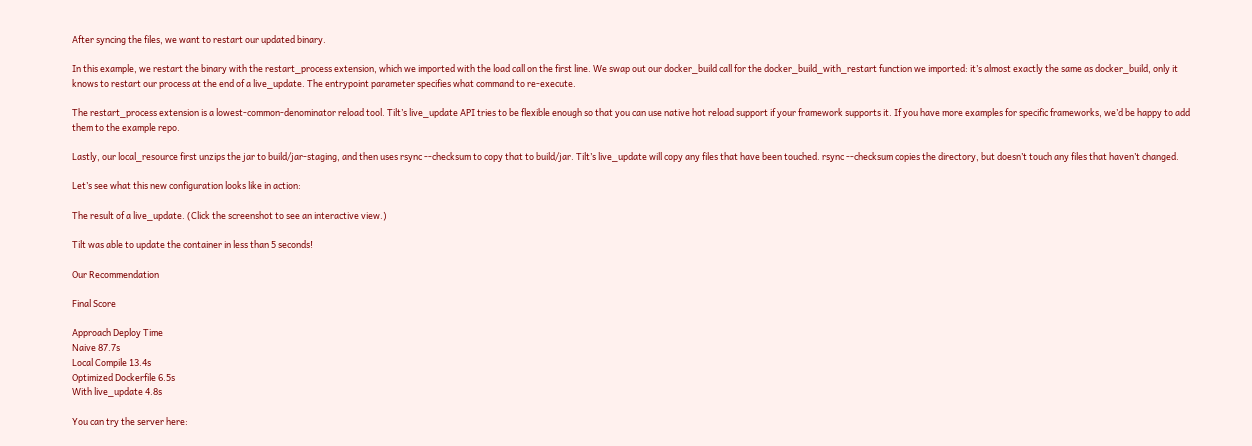After syncing the files, we want to restart our updated binary.

In this example, we restart the binary with the restart_process extension, which we imported with the load call on the first line. We swap out our docker_build call for the docker_build_with_restart function we imported: it’s almost exactly the same as docker_build, only it knows to restart our process at the end of a live_update. The entrypoint parameter specifies what command to re-execute.

The restart_process extension is a lowest-common-denominator reload tool. Tilt’s live_update API tries to be flexible enough so that you can use native hot reload support if your framework supports it. If you have more examples for specific frameworks, we’d be happy to add them to the example repo.

Lastly, our local_resource first unzips the jar to build/jar-staging, and then uses rsync --checksum to copy that to build/jar. Tilt’s live_update will copy any files that have been touched. rsync --checksum copies the directory, but doesn’t touch any files that haven’t changed.

Let’s see what this new configuration looks like in action:

The result of a live_update. (Click the screenshot to see an interactive view.)

Tilt was able to update the container in less than 5 seconds!

Our Recommendation

Final Score

Approach Deploy Time
Naive 87.7s
Local Compile 13.4s
Optimized Dockerfile 6.5s
With live_update 4.8s

You can try the server here: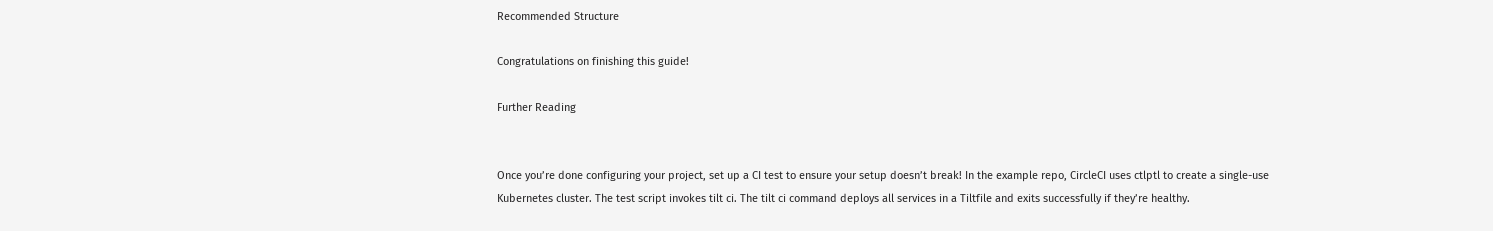Recommended Structure

Congratulations on finishing this guide!

Further Reading


Once you’re done configuring your project, set up a CI test to ensure your setup doesn’t break! In the example repo, CircleCI uses ctlptl to create a single-use Kubernetes cluster. The test script invokes tilt ci. The tilt ci command deploys all services in a Tiltfile and exits successfully if they’re healthy.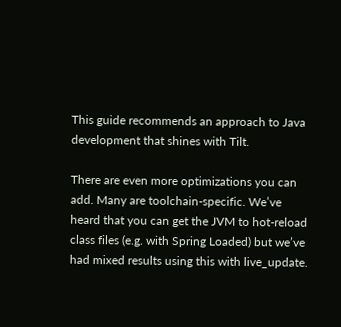This guide recommends an approach to Java development that shines with Tilt.

There are even more optimizations you can add. Many are toolchain-specific. We’ve heard that you can get the JVM to hot-reload class files (e.g. with Spring Loaded) but we’ve had mixed results using this with live_update.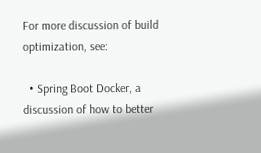For more discussion of build optimization, see:

  • Spring Boot Docker, a discussion of how to better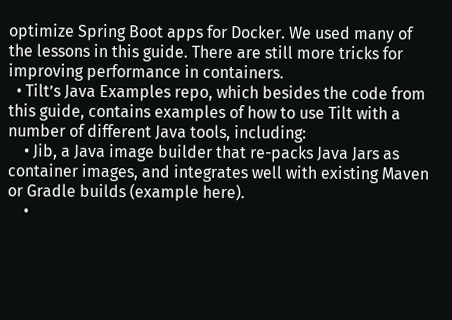optimize Spring Boot apps for Docker. We used many of the lessons in this guide. There are still more tricks for improving performance in containers.
  • Tilt’s Java Examples repo, which besides the code from this guide, contains examples of how to use Tilt with a number of different Java tools, including:
    • Jib, a Java image builder that re-packs Java Jars as container images, and integrates well with existing Maven or Gradle builds (example here).
    •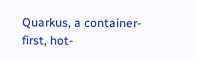Quarkus, a container-first, hot-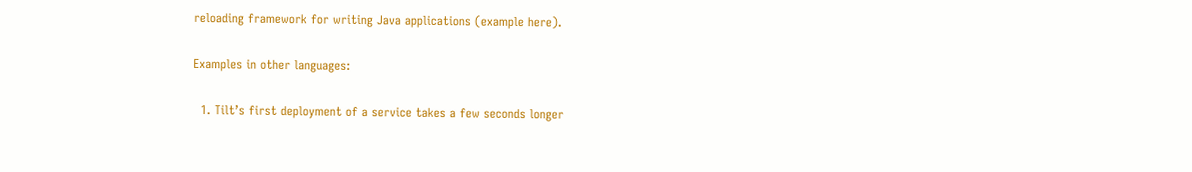reloading framework for writing Java applications (example here).

Examples in other languages:

  1. Tilt’s first deployment of a service takes a few seconds longer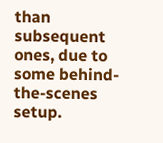than subsequent ones, due to some behind-the-scenes setup.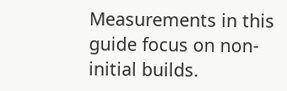Measurements in this guide focus on non-initial builds.